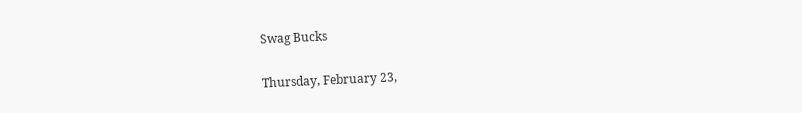Swag Bucks

Thursday, February 23,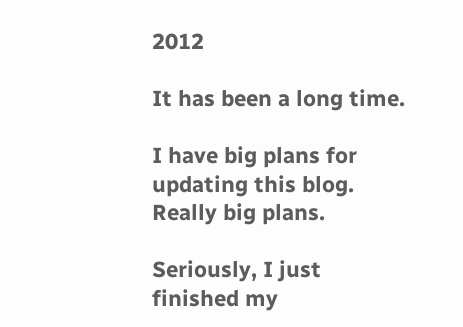2012

It has been a long time.

I have big plans for updating this blog. Really big plans.

Seriously, I just finished my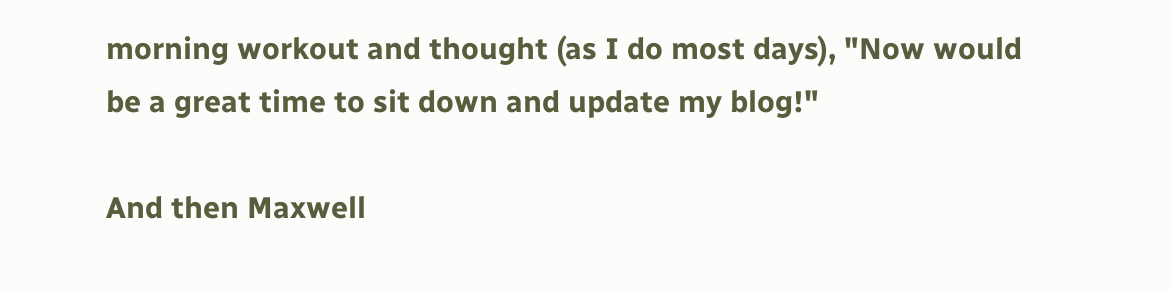morning workout and thought (as I do most days), "Now would be a great time to sit down and update my blog!"

And then Maxwell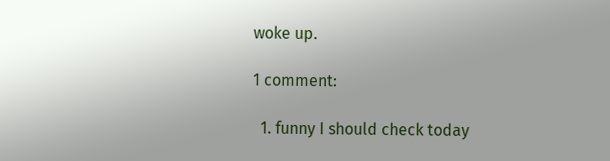woke up.

1 comment:

  1. funny I should check today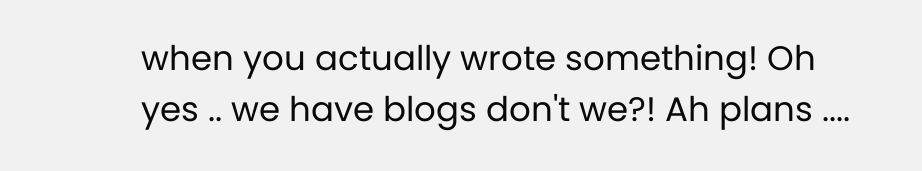when you actually wrote something! Oh yes .. we have blogs don't we?! Ah plans ....